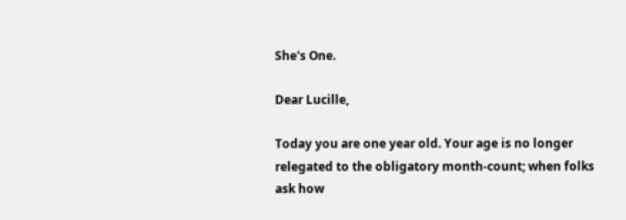She's One.

Dear Lucille,

Today you are one year old. Your age is no longer relegated to the obligatory month-count; when folks ask how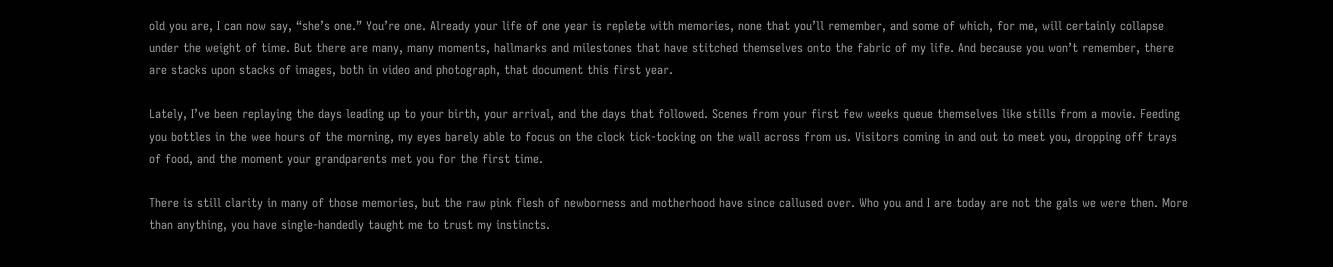old you are, I can now say, “she’s one.” You’re one. Already your life of one year is replete with memories, none that you’ll remember, and some of which, for me, will certainly collapse under the weight of time. But there are many, many moments, hallmarks and milestones that have stitched themselves onto the fabric of my life. And because you won’t remember, there are stacks upon stacks of images, both in video and photograph, that document this first year.

Lately, I’ve been replaying the days leading up to your birth, your arrival, and the days that followed. Scenes from your first few weeks queue themselves like stills from a movie. Feeding you bottles in the wee hours of the morning, my eyes barely able to focus on the clock tick-tocking on the wall across from us. Visitors coming in and out to meet you, dropping off trays of food, and the moment your grandparents met you for the first time.

There is still clarity in many of those memories, but the raw pink flesh of newborness and motherhood have since callused over. Who you and I are today are not the gals we were then. More than anything, you have single-handedly taught me to trust my instincts.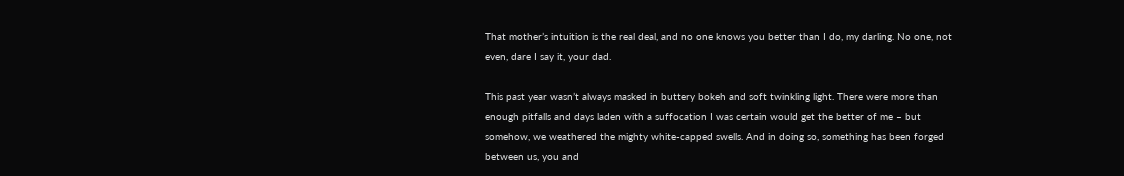That mother’s intuition is the real deal, and no one knows you better than I do, my darling. No one, not even, dare I say it, your dad.

This past year wasn’t always masked in buttery bokeh and soft twinkling light. There were more than enough pitfalls and days laden with a suffocation I was certain would get the better of me – but somehow, we weathered the mighty white-capped swells. And in doing so, something has been forged between us, you and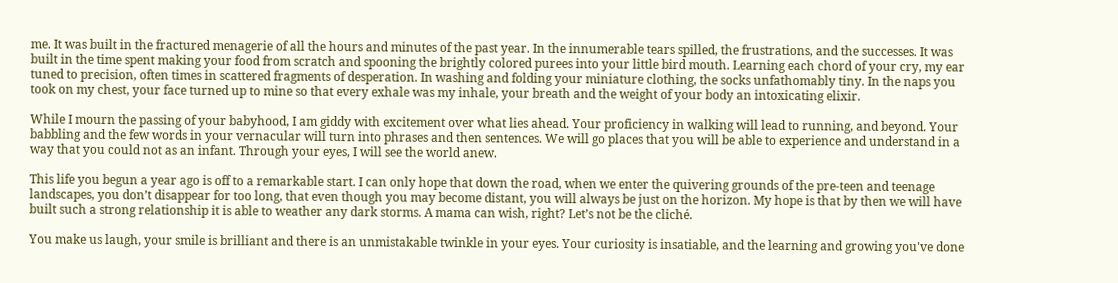me. It was built in the fractured menagerie of all the hours and minutes of the past year. In the innumerable tears spilled, the frustrations, and the successes. It was built in the time spent making your food from scratch and spooning the brightly colored purees into your little bird mouth. Learning each chord of your cry, my ear tuned to precision, often times in scattered fragments of desperation. In washing and folding your miniature clothing, the socks unfathomably tiny. In the naps you took on my chest, your face turned up to mine so that every exhale was my inhale, your breath and the weight of your body an intoxicating elixir.

While I mourn the passing of your babyhood, I am giddy with excitement over what lies ahead. Your proficiency in walking will lead to running, and beyond. Your babbling and the few words in your vernacular will turn into phrases and then sentences. We will go places that you will be able to experience and understand in a way that you could not as an infant. Through your eyes, I will see the world anew.

This life you begun a year ago is off to a remarkable start. I can only hope that down the road, when we enter the quivering grounds of the pre-teen and teenage landscapes, you don’t disappear for too long, that even though you may become distant, you will always be just on the horizon. My hope is that by then we will have built such a strong relationship it is able to weather any dark storms. A mama can wish, right? Let’s not be the cliché.

You make us laugh, your smile is brilliant and there is an unmistakable twinkle in your eyes. Your curiosity is insatiable, and the learning and growing you've done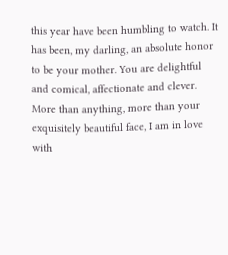this year have been humbling to watch. It has been, my darling, an absolute honor to be your mother. You are delightful and comical, affectionate and clever. More than anything, more than your exquisitely beautiful face, I am in love with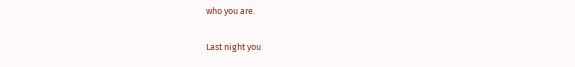who you are.

Last night you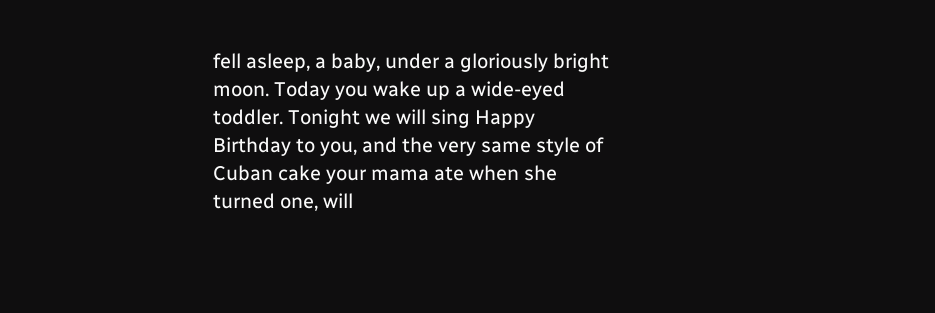fell asleep, a baby, under a gloriously bright moon. Today you wake up a wide-eyed toddler. Tonight we will sing Happy Birthday to you, and the very same style of Cuban cake your mama ate when she turned one, will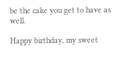be the cake you get to have as well.

Happy birthday, my sweet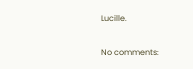Lucille.

No comments: